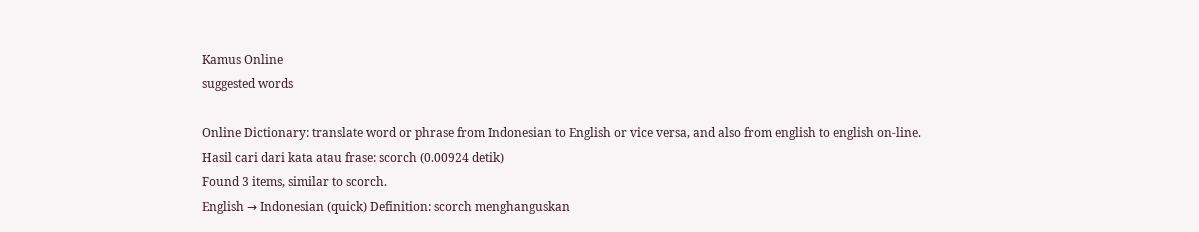Kamus Online
suggested words

Online Dictionary: translate word or phrase from Indonesian to English or vice versa, and also from english to english on-line.
Hasil cari dari kata atau frase: scorch (0.00924 detik)
Found 3 items, similar to scorch.
English → Indonesian (quick) Definition: scorch menghanguskan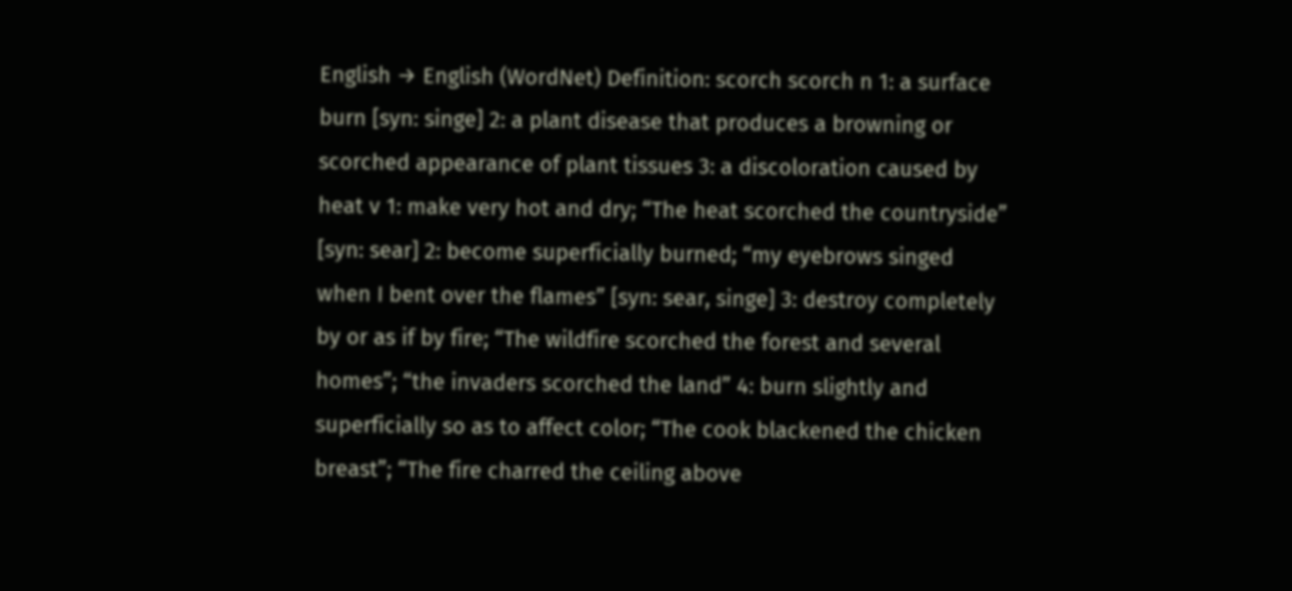English → English (WordNet) Definition: scorch scorch n 1: a surface burn [syn: singe] 2: a plant disease that produces a browning or scorched appearance of plant tissues 3: a discoloration caused by heat v 1: make very hot and dry; “The heat scorched the countryside” [syn: sear] 2: become superficially burned; “my eyebrows singed when I bent over the flames” [syn: sear, singe] 3: destroy completely by or as if by fire; “The wildfire scorched the forest and several homes”; “the invaders scorched the land” 4: burn slightly and superficially so as to affect color; “The cook blackened the chicken breast”; “The fire charred the ceiling above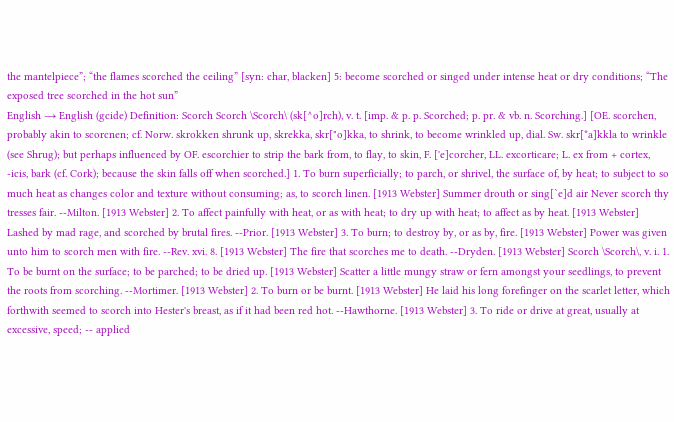the mantelpiece”; “the flames scorched the ceiling” [syn: char, blacken] 5: become scorched or singed under intense heat or dry conditions; “The exposed tree scorched in the hot sun”
English → English (gcide) Definition: Scorch Scorch \Scorch\ (sk[^o]rch), v. t. [imp. & p. p. Scorched; p. pr. & vb. n. Scorching.] [OE. scorchen, probably akin to scorcnen; cf. Norw. skrokken shrunk up, skrekka, skr["o]kka, to shrink, to become wrinkled up, dial. Sw. skr[*a]kkla to wrinkle (see Shrug); but perhaps influenced by OF. escorchier to strip the bark from, to flay, to skin, F. ['e]corcher, LL. excorticare; L. ex from + cortex, -icis, bark (cf. Cork); because the skin falls off when scorched.] 1. To burn superficially; to parch, or shrivel, the surface of, by heat; to subject to so much heat as changes color and texture without consuming; as, to scorch linen. [1913 Webster] Summer drouth or sing[`e]d air Never scorch thy tresses fair. --Milton. [1913 Webster] 2. To affect painfully with heat, or as with heat; to dry up with heat; to affect as by heat. [1913 Webster] Lashed by mad rage, and scorched by brutal fires. --Prior. [1913 Webster] 3. To burn; to destroy by, or as by, fire. [1913 Webster] Power was given unto him to scorch men with fire. --Rev. xvi. 8. [1913 Webster] The fire that scorches me to death. --Dryden. [1913 Webster] Scorch \Scorch\, v. i. 1. To be burnt on the surface; to be parched; to be dried up. [1913 Webster] Scatter a little mungy straw or fern amongst your seedlings, to prevent the roots from scorching. --Mortimer. [1913 Webster] 2. To burn or be burnt. [1913 Webster] He laid his long forefinger on the scarlet letter, which forthwith seemed to scorch into Hester's breast, as if it had been red hot. --Hawthorne. [1913 Webster] 3. To ride or drive at great, usually at excessive, speed; -- applied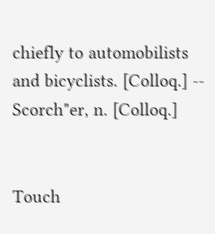chiefly to automobilists and bicyclists. [Colloq.] -- Scorch"er, n. [Colloq.]


Touch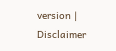version | Disclaimer